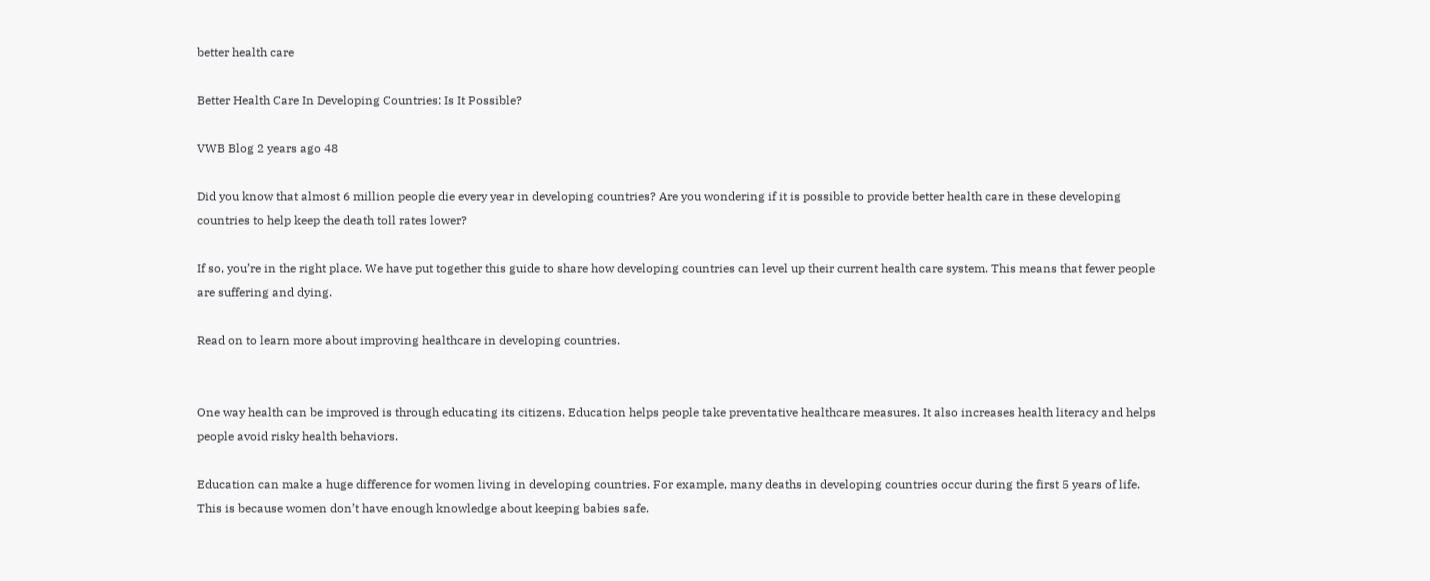better health care

Better Health Care In Developing Countries: Is It Possible?

VWB Blog 2 years ago 48

Did you know that almost 6 million people die every year in developing countries? Are you wondering if it is possible to provide better health care in these developing countries to help keep the death toll rates lower?

If so, you’re in the right place. We have put together this guide to share how developing countries can level up their current health care system. This means that fewer people are suffering and dying.

Read on to learn more about improving healthcare in developing countries.


One way health can be improved is through educating its citizens. Education helps people take preventative healthcare measures. It also increases health literacy and helps people avoid risky health behaviors.

Education can make a huge difference for women living in developing countries. For example, many deaths in developing countries occur during the first 5 years of life. This is because women don’t have enough knowledge about keeping babies safe.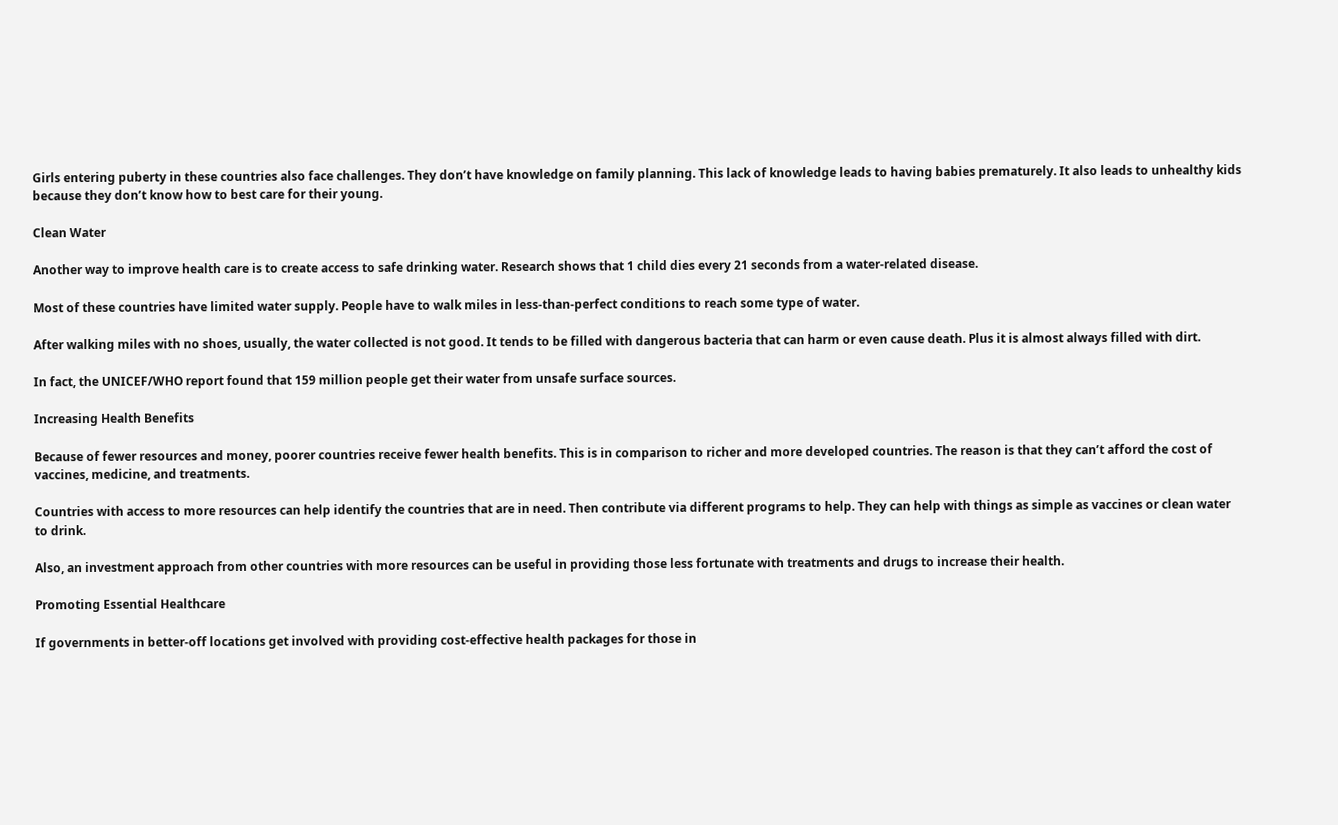Girls entering puberty in these countries also face challenges. They don’t have knowledge on family planning. This lack of knowledge leads to having babies prematurely. It also leads to unhealthy kids because they don’t know how to best care for their young.

Clean Water

Another way to improve health care is to create access to safe drinking water. Research shows that 1 child dies every 21 seconds from a water-related disease.

Most of these countries have limited water supply. People have to walk miles in less-than-perfect conditions to reach some type of water.

After walking miles with no shoes, usually, the water collected is not good. It tends to be filled with dangerous bacteria that can harm or even cause death. Plus it is almost always filled with dirt.

In fact, the UNICEF/WHO report found that 159 million people get their water from unsafe surface sources.

Increasing Health Benefits

Because of fewer resources and money, poorer countries receive fewer health benefits. This is in comparison to richer and more developed countries. The reason is that they can’t afford the cost of vaccines, medicine, and treatments.

Countries with access to more resources can help identify the countries that are in need. Then contribute via different programs to help. They can help with things as simple as vaccines or clean water to drink.

Also, an investment approach from other countries with more resources can be useful in providing those less fortunate with treatments and drugs to increase their health.

Promoting Essential Healthcare

If governments in better-off locations get involved with providing cost-effective health packages for those in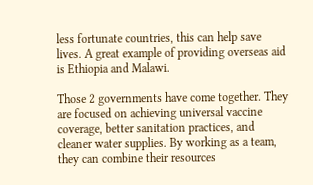less fortunate countries, this can help save lives. A great example of providing overseas aid is Ethiopia and Malawi.

Those 2 governments have come together. They are focused on achieving universal vaccine coverage, better sanitation practices, and cleaner water supplies. By working as a team, they can combine their resources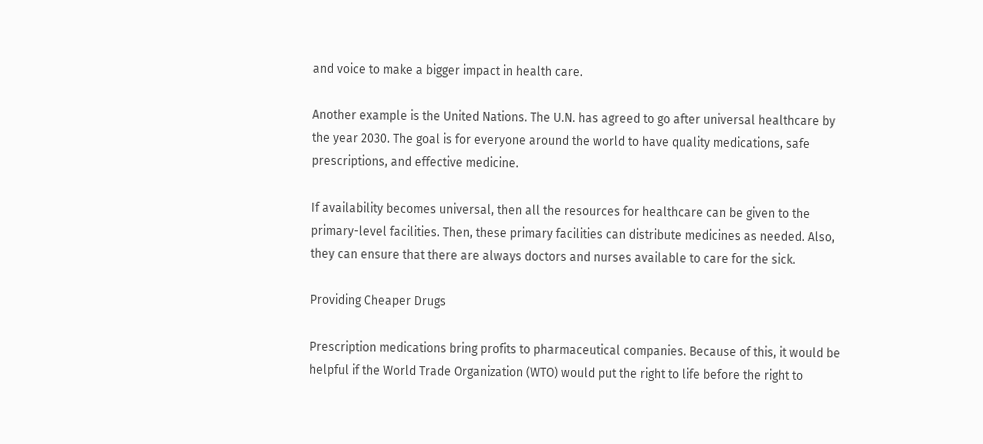and voice to make a bigger impact in health care.

Another example is the United Nations. The U.N. has agreed to go after universal healthcare by the year 2030. The goal is for everyone around the world to have quality medications, safe prescriptions, and effective medicine.

If availability becomes universal, then all the resources for healthcare can be given to the primary-level facilities. Then, these primary facilities can distribute medicines as needed. Also, they can ensure that there are always doctors and nurses available to care for the sick.

Providing Cheaper Drugs

Prescription medications bring profits to pharmaceutical companies. Because of this, it would be helpful if the World Trade Organization (WTO) would put the right to life before the right to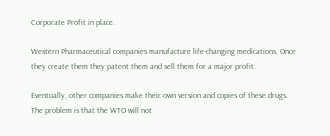Corporate Profit in place.

Western Pharmaceutical companies manufacture life-changing medications. Once they create them they patent them and sell them for a major profit.

Eventually, other companies make their own version and copies of these drugs. The problem is that the WTO will not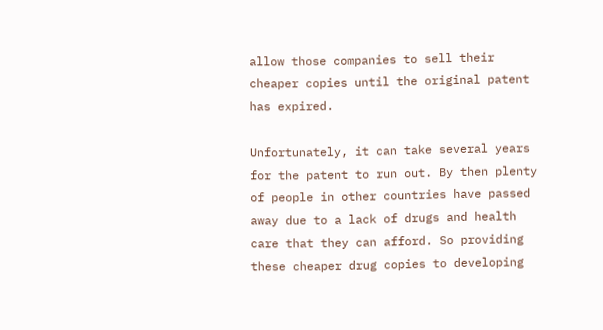allow those companies to sell their cheaper copies until the original patent has expired.

Unfortunately, it can take several years for the patent to run out. By then plenty of people in other countries have passed away due to a lack of drugs and health care that they can afford. So providing these cheaper drug copies to developing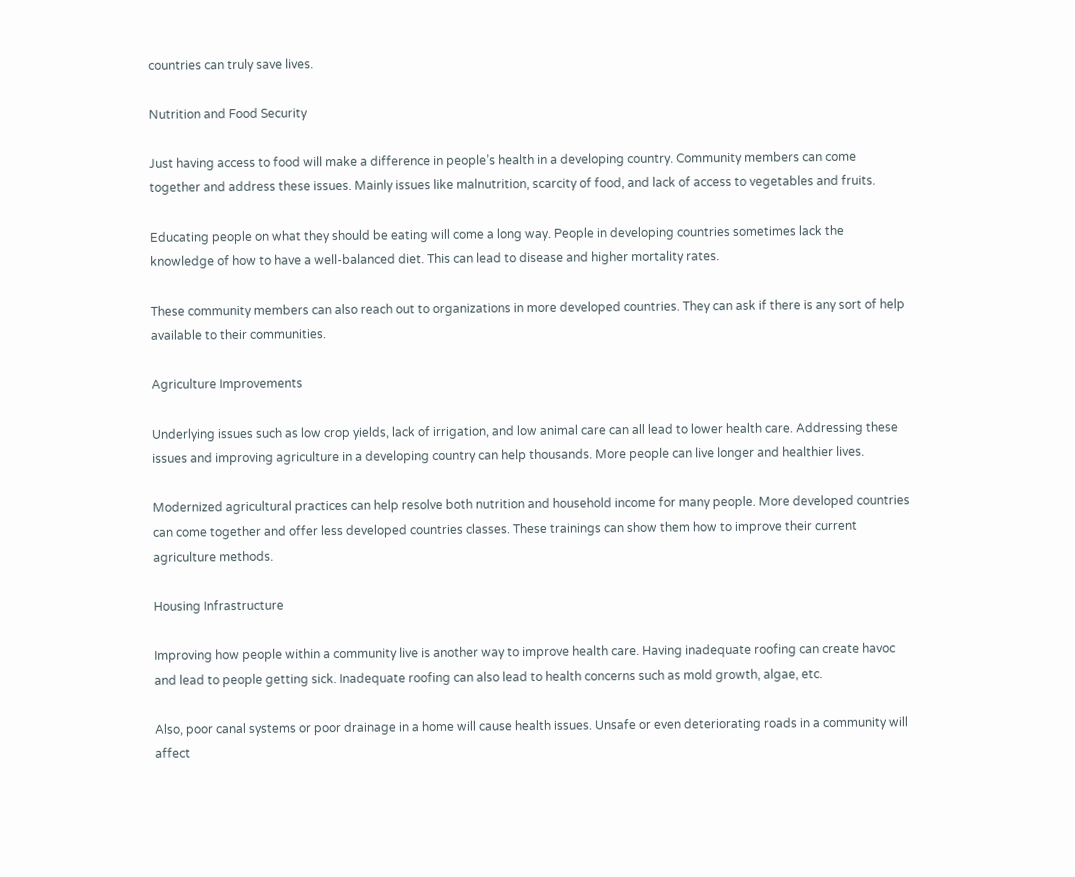countries can truly save lives.

Nutrition and Food Security

Just having access to food will make a difference in people’s health in a developing country. Community members can come together and address these issues. Mainly issues like malnutrition, scarcity of food, and lack of access to vegetables and fruits.

Educating people on what they should be eating will come a long way. People in developing countries sometimes lack the knowledge of how to have a well-balanced diet. This can lead to disease and higher mortality rates.

These community members can also reach out to organizations in more developed countries. They can ask if there is any sort of help available to their communities.

Agriculture Improvements

Underlying issues such as low crop yields, lack of irrigation, and low animal care can all lead to lower health care. Addressing these issues and improving agriculture in a developing country can help thousands. More people can live longer and healthier lives.

Modernized agricultural practices can help resolve both nutrition and household income for many people. More developed countries can come together and offer less developed countries classes. These trainings can show them how to improve their current agriculture methods.

Housing Infrastructure

Improving how people within a community live is another way to improve health care. Having inadequate roofing can create havoc and lead to people getting sick. Inadequate roofing can also lead to health concerns such as mold growth, algae, etc.

Also, poor canal systems or poor drainage in a home will cause health issues. Unsafe or even deteriorating roads in a community will affect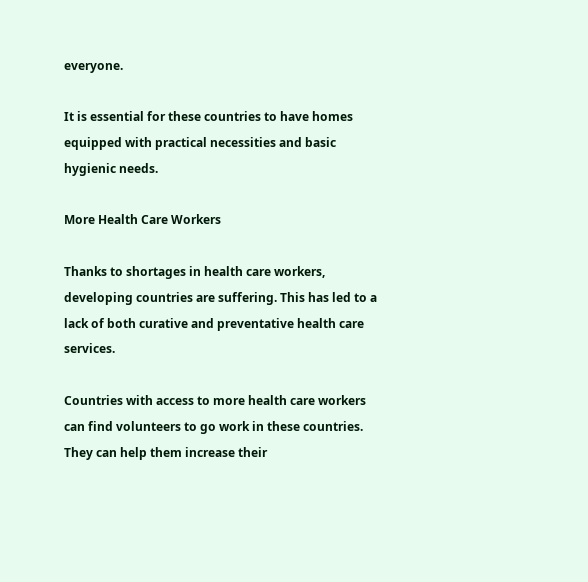everyone.

It is essential for these countries to have homes equipped with practical necessities and basic hygienic needs.

More Health Care Workers

Thanks to shortages in health care workers, developing countries are suffering. This has led to a lack of both curative and preventative health care services.

Countries with access to more health care workers can find volunteers to go work in these countries. They can help them increase their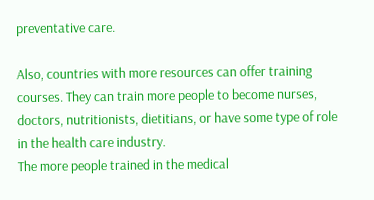preventative care.

Also, countries with more resources can offer training courses. They can train more people to become nurses, doctors, nutritionists, dietitians, or have some type of role in the health care industry.
The more people trained in the medical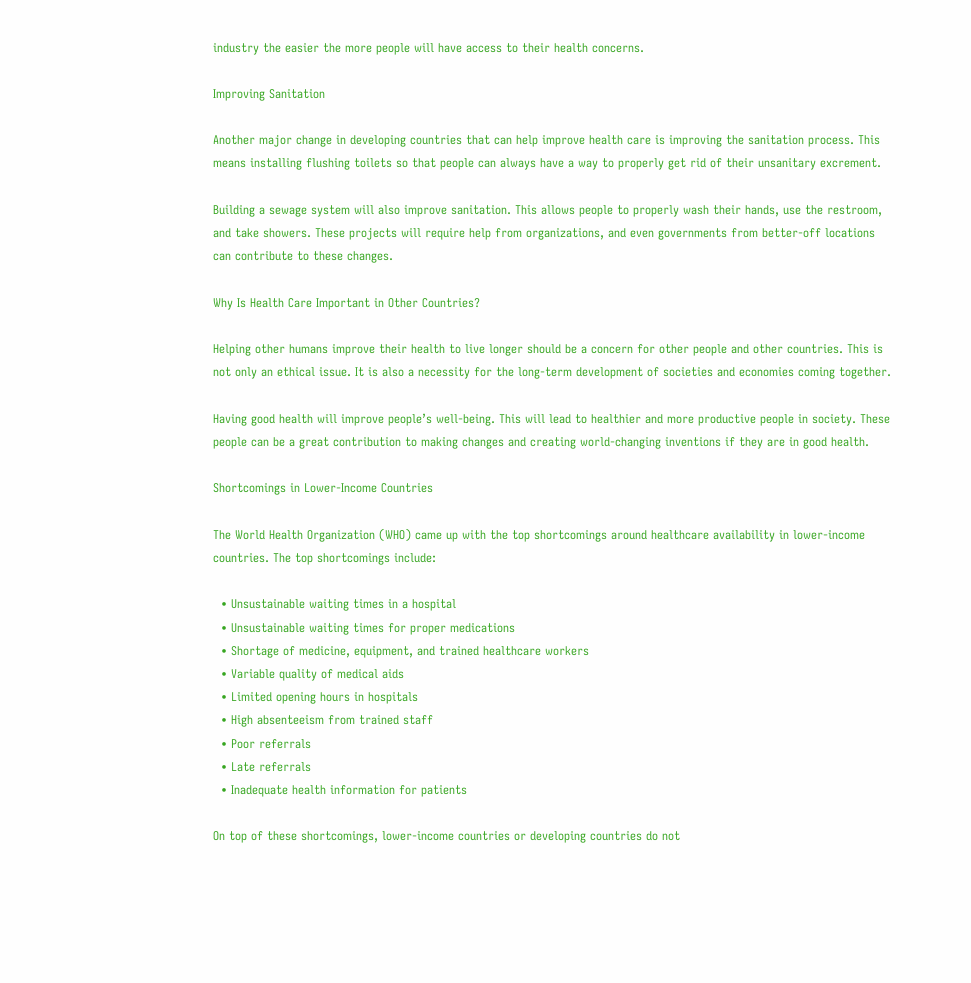industry the easier the more people will have access to their health concerns.

Improving Sanitation

Another major change in developing countries that can help improve health care is improving the sanitation process. This means installing flushing toilets so that people can always have a way to properly get rid of their unsanitary excrement.

Building a sewage system will also improve sanitation. This allows people to properly wash their hands, use the restroom, and take showers. These projects will require help from organizations, and even governments from better-off locations can contribute to these changes.

Why Is Health Care Important in Other Countries?

Helping other humans improve their health to live longer should be a concern for other people and other countries. This is not only an ethical issue. It is also a necessity for the long-term development of societies and economies coming together.

Having good health will improve people’s well-being. This will lead to healthier and more productive people in society. These people can be a great contribution to making changes and creating world-changing inventions if they are in good health.

Shortcomings in Lower-Income Countries

The World Health Organization (WHO) came up with the top shortcomings around healthcare availability in lower-income countries. The top shortcomings include:

  • Unsustainable waiting times in a hospital
  • Unsustainable waiting times for proper medications
  • Shortage of medicine, equipment, and trained healthcare workers
  • Variable quality of medical aids
  • Limited opening hours in hospitals
  • High absenteeism from trained staff
  • Poor referrals
  • Late referrals
  • Inadequate health information for patients

On top of these shortcomings, lower-income countries or developing countries do not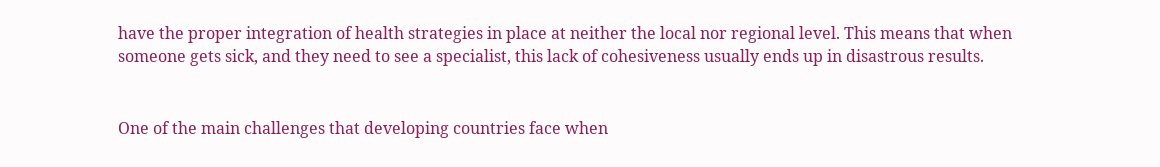have the proper integration of health strategies in place at neither the local nor regional level. This means that when someone gets sick, and they need to see a specialist, this lack of cohesiveness usually ends up in disastrous results.


One of the main challenges that developing countries face when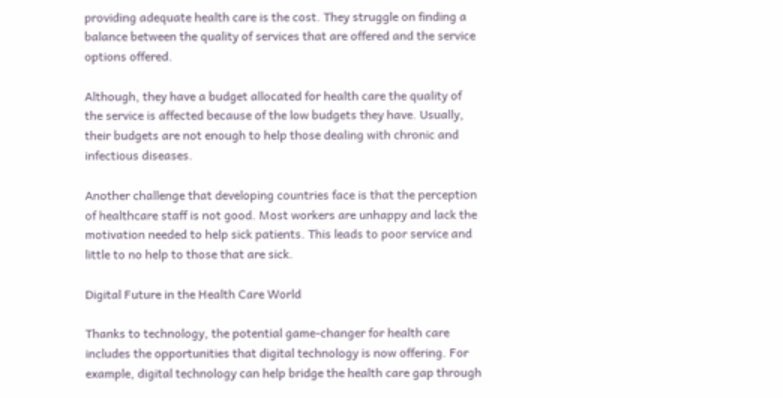providing adequate health care is the cost. They struggle on finding a balance between the quality of services that are offered and the service options offered.

Although, they have a budget allocated for health care the quality of the service is affected because of the low budgets they have. Usually, their budgets are not enough to help those dealing with chronic and infectious diseases.

Another challenge that developing countries face is that the perception of healthcare staff is not good. Most workers are unhappy and lack the motivation needed to help sick patients. This leads to poor service and little to no help to those that are sick.

Digital Future in the Health Care World

Thanks to technology, the potential game-changer for health care includes the opportunities that digital technology is now offering. For example, digital technology can help bridge the health care gap through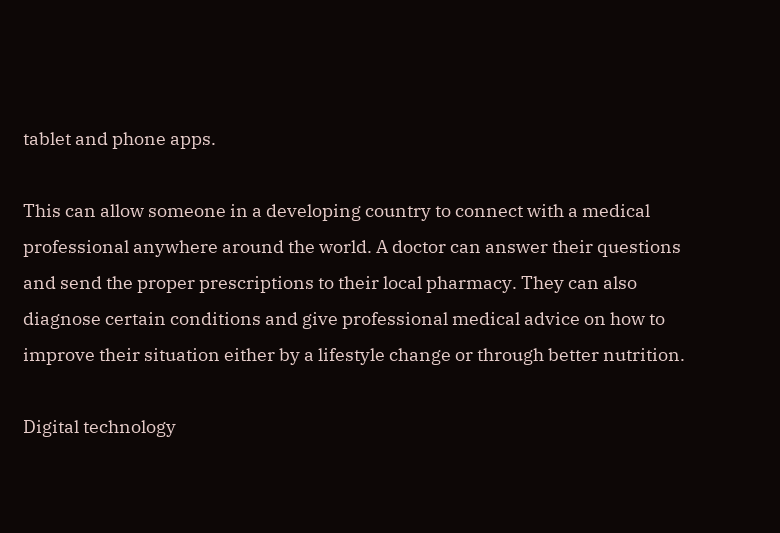tablet and phone apps.

This can allow someone in a developing country to connect with a medical professional anywhere around the world. A doctor can answer their questions and send the proper prescriptions to their local pharmacy. They can also diagnose certain conditions and give professional medical advice on how to improve their situation either by a lifestyle change or through better nutrition.

Digital technology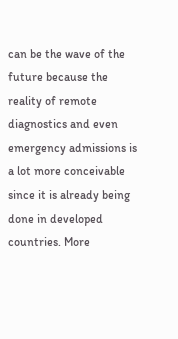can be the wave of the future because the reality of remote diagnostics and even emergency admissions is a lot more conceivable since it is already being done in developed countries. More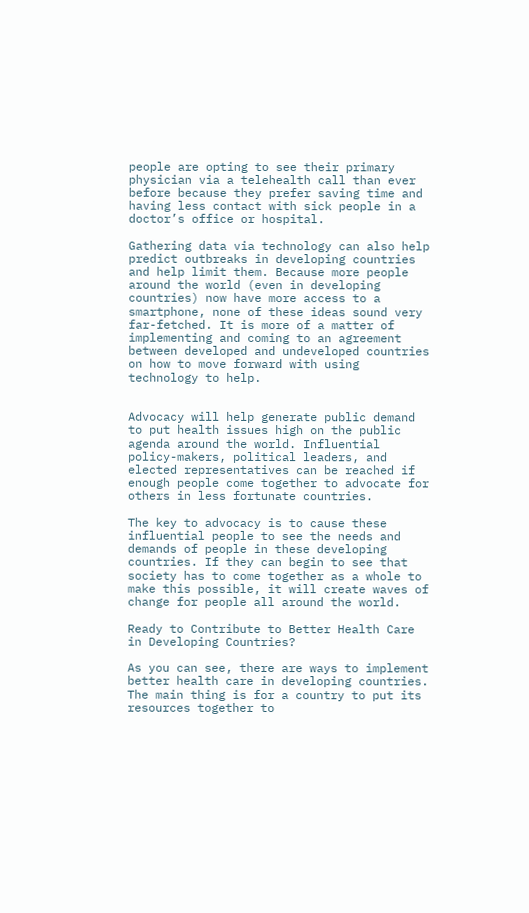people are opting to see their primary physician via a telehealth call than ever before because they prefer saving time and having less contact with sick people in a doctor’s office or hospital.

Gathering data via technology can also help predict outbreaks in developing countries and help limit them. Because more people around the world (even in developing countries) now have more access to a smartphone, none of these ideas sound very far-fetched. It is more of a matter of implementing and coming to an agreement between developed and undeveloped countries on how to move forward with using technology to help.


Advocacy will help generate public demand to put health issues high on the public agenda around the world. Influential policy-makers, political leaders, and elected representatives can be reached if enough people come together to advocate for others in less fortunate countries.

The key to advocacy is to cause these influential people to see the needs and demands of people in these developing countries. If they can begin to see that society has to come together as a whole to make this possible, it will create waves of change for people all around the world.

Ready to Contribute to Better Health Care in Developing Countries?

As you can see, there are ways to implement better health care in developing countries. The main thing is for a country to put its resources together to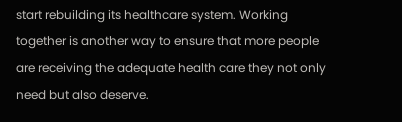start rebuilding its healthcare system. Working together is another way to ensure that more people are receiving the adequate health care they not only need but also deserve.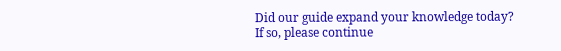Did our guide expand your knowledge today? If so, please continue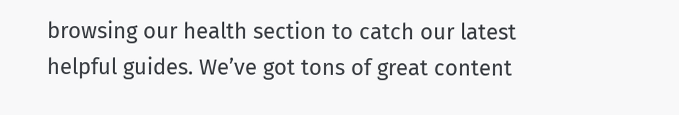browsing our health section to catch our latest helpful guides. We’ve got tons of great content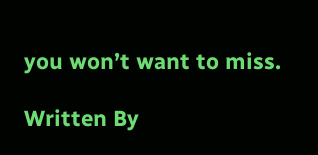you won’t want to miss.

Written By